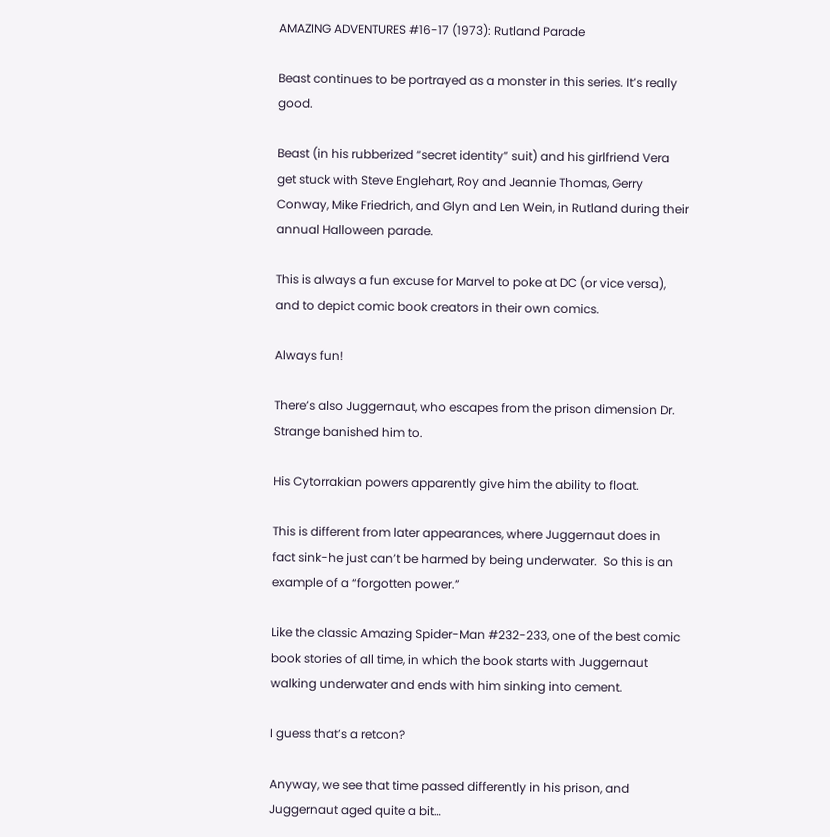AMAZING ADVENTURES #16-17 (1973): Rutland Parade

Beast continues to be portrayed as a monster in this series. It’s really good.

Beast (in his rubberized “secret identity” suit) and his girlfriend Vera get stuck with Steve Englehart, Roy and Jeannie Thomas, Gerry Conway, Mike Friedrich, and Glyn and Len Wein, in Rutland during their annual Halloween parade.

This is always a fun excuse for Marvel to poke at DC (or vice versa), and to depict comic book creators in their own comics.

Always fun!

There’s also Juggernaut, who escapes from the prison dimension Dr. Strange banished him to.

His Cytorrakian powers apparently give him the ability to float.

This is different from later appearances, where Juggernaut does in fact sink-he just can’t be harmed by being underwater.  So this is an example of a “forgotten power.”

Like the classic Amazing Spider-Man #232-233, one of the best comic book stories of all time, in which the book starts with Juggernaut walking underwater and ends with him sinking into cement.

I guess that’s a retcon?

Anyway, we see that time passed differently in his prison, and Juggernaut aged quite a bit…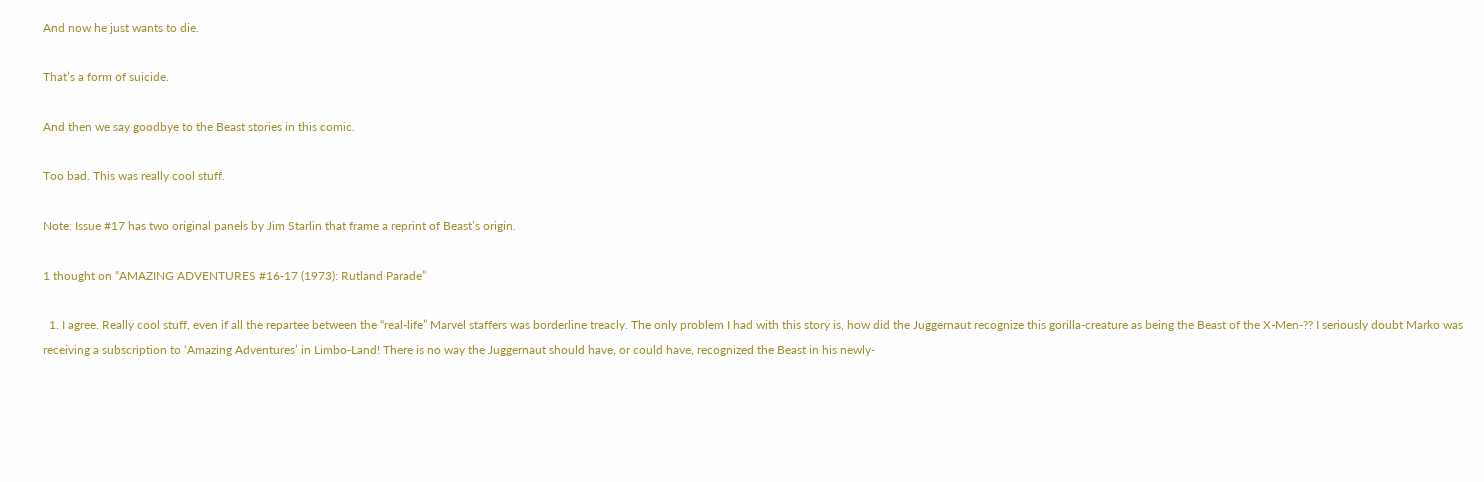And now he just wants to die.

That’s a form of suicide.

And then we say goodbye to the Beast stories in this comic.

Too bad. This was really cool stuff.

Note: Issue #17 has two original panels by Jim Starlin that frame a reprint of Beast’s origin.

1 thought on “AMAZING ADVENTURES #16-17 (1973): Rutland Parade”

  1. I agree. Really cool stuff, even if all the repartee between the “real-life” Marvel staffers was borderline treacly. The only problem I had with this story is, how did the Juggernaut recognize this gorilla-creature as being the Beast of the X-Men-?? I seriously doubt Marko was receiving a subscription to ‘Amazing Adventures’ in Limbo-Land! There is no way the Juggernaut should have, or could have, recognized the Beast in his newly-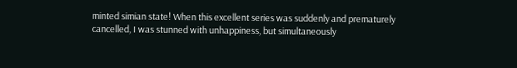minted simian state! When this excellent series was suddenly and prematurely cancelled, I was stunned with unhappiness, but simultaneously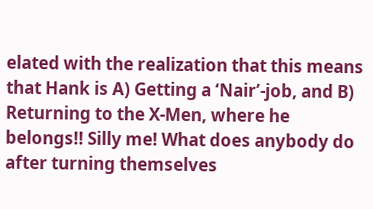elated with the realization that this means that Hank is A) Getting a ‘Nair’-job, and B) Returning to the X-Men, where he belongs!! Silly me! What does anybody do after turning themselves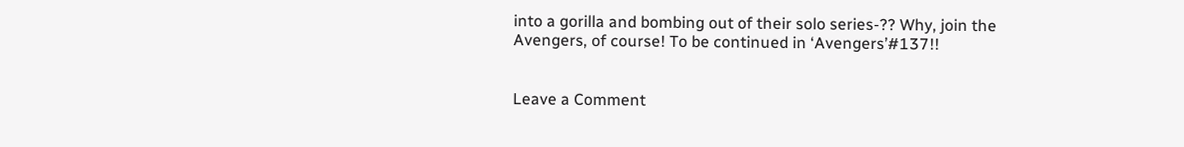into a gorilla and bombing out of their solo series-?? Why, join the Avengers, of course! To be continued in ‘Avengers’#137!!


Leave a Comment